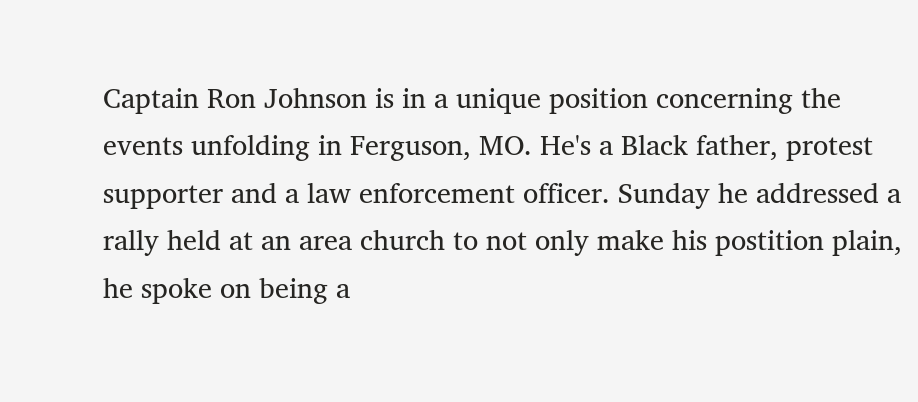Captain Ron Johnson is in a unique position concerning the events unfolding in Ferguson, MO. He's a Black father, protest supporter and a law enforcement officer. Sunday he addressed a rally held at an area church to not only make his postition plain, he spoke on being a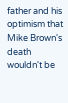father and his optimism that Mike Brown's death wouldn't be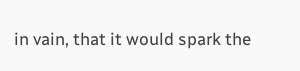in vain, that it would spark the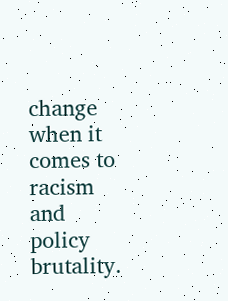change when it comes to racism and policy brutality.